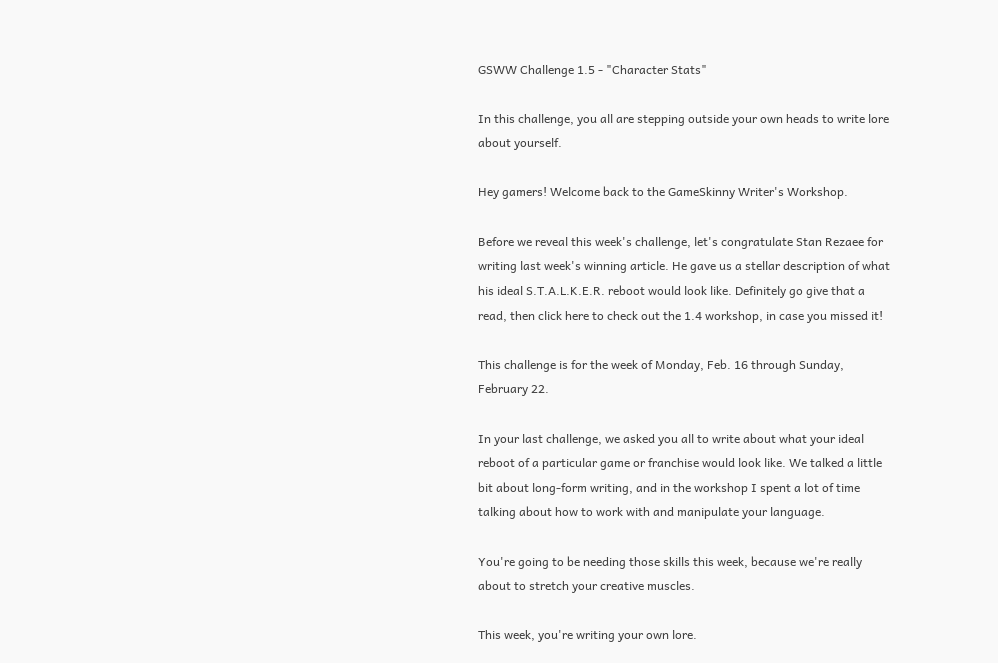GSWW Challenge 1.5 - "Character Stats"

In this challenge, you all are stepping outside your own heads to write lore about yourself.

Hey gamers! Welcome back to the GameSkinny Writer's Workshop.

Before we reveal this week's challenge, let's congratulate Stan Rezaee for writing last week's winning article. He gave us a stellar description of what his ideal S.T.A.L.K.E.R. reboot would look like. Definitely go give that a read, then click here to check out the 1.4 workshop, in case you missed it!

This challenge is for the week of Monday, Feb. 16 through Sunday, February 22.

In your last challenge, we asked you all to write about what your ideal reboot of a particular game or franchise would look like. We talked a little bit about long-form writing, and in the workshop I spent a lot of time talking about how to work with and manipulate your language.

You're going to be needing those skills this week, because we're really about to stretch your creative muscles.

This week, you're writing your own lore.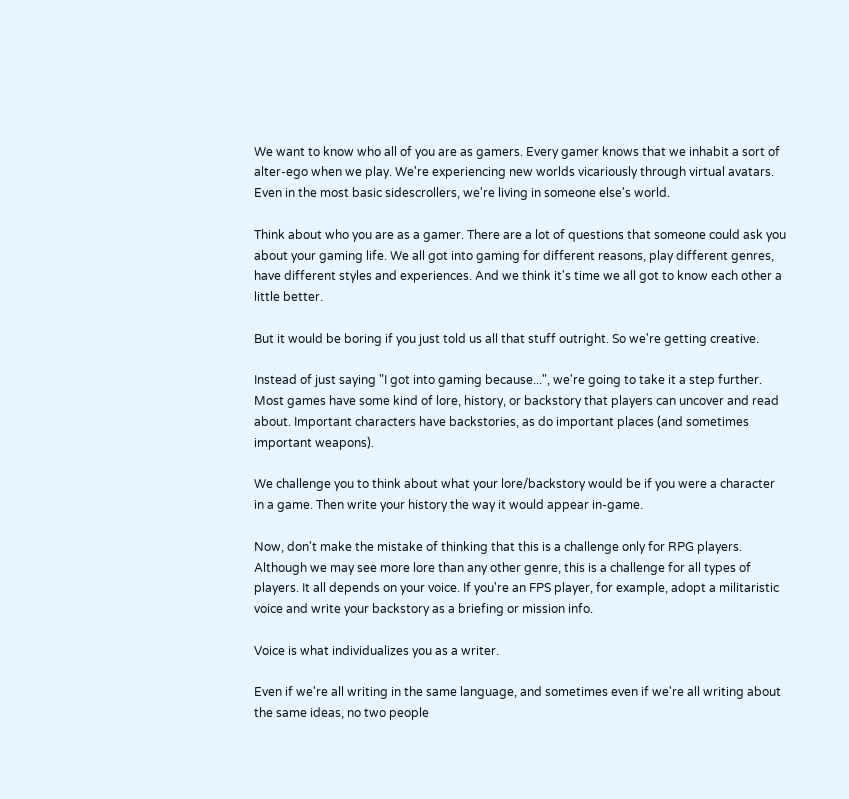We want to know who all of you are as gamers. Every gamer knows that we inhabit a sort of alter-ego when we play. We're experiencing new worlds vicariously through virtual avatars. Even in the most basic sidescrollers, we're living in someone else's world.

Think about who you are as a gamer. There are a lot of questions that someone could ask you about your gaming life. We all got into gaming for different reasons, play different genres, have different styles and experiences. And we think it's time we all got to know each other a little better.

But it would be boring if you just told us all that stuff outright. So we're getting creative.

Instead of just saying "I got into gaming because...", we're going to take it a step further. Most games have some kind of lore, history, or backstory that players can uncover and read about. Important characters have backstories, as do important places (and sometimes important weapons).

We challenge you to think about what your lore/backstory would be if you were a character in a game. Then write your history the way it would appear in-game.

Now, don't make the mistake of thinking that this is a challenge only for RPG players. Although we may see more lore than any other genre, this is a challenge for all types of players. It all depends on your voice. If you're an FPS player, for example, adopt a militaristic voice and write your backstory as a briefing or mission info.

Voice is what individualizes you as a writer.

Even if we're all writing in the same language, and sometimes even if we're all writing about the same ideas, no two people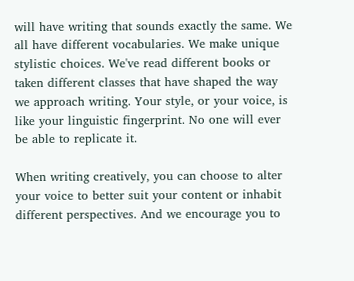will have writing that sounds exactly the same. We all have different vocabularies. We make unique stylistic choices. We've read different books or taken different classes that have shaped the way we approach writing. Your style, or your voice, is like your linguistic fingerprint. No one will ever be able to replicate it.

When writing creatively, you can choose to alter your voice to better suit your content or inhabit different perspectives. And we encourage you to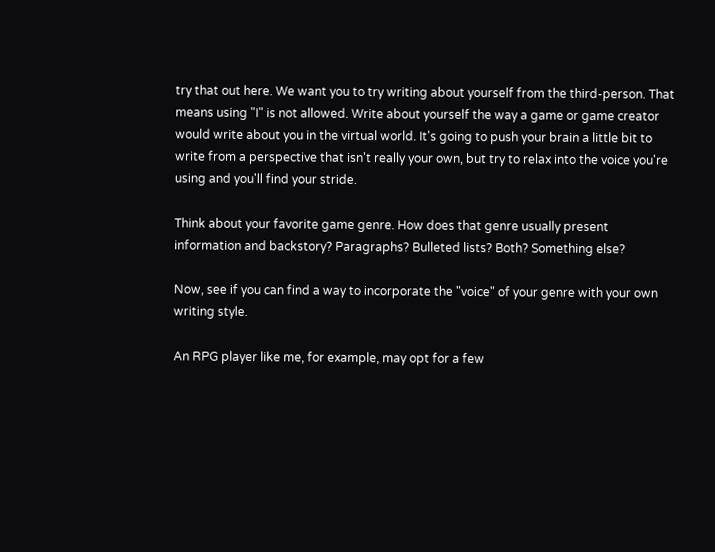try that out here. We want you to try writing about yourself from the third-person. That means using "I" is not allowed. Write about yourself the way a game or game creator would write about you in the virtual world. It's going to push your brain a little bit to write from a perspective that isn't really your own, but try to relax into the voice you're using and you'll find your stride.

Think about your favorite game genre. How does that genre usually present information and backstory? Paragraphs? Bulleted lists? Both? Something else?

Now, see if you can find a way to incorporate the "voice" of your genre with your own writing style.

An RPG player like me, for example, may opt for a few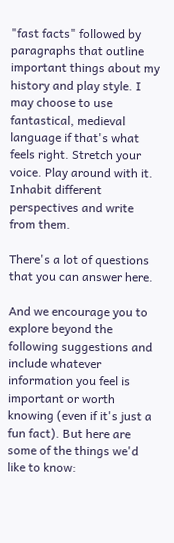"fast facts" followed by paragraphs that outline important things about my history and play style. I may choose to use fantastical, medieval language if that's what feels right. Stretch your voice. Play around with it. Inhabit different perspectives and write from them.

There's a lot of questions that you can answer here.

And we encourage you to explore beyond the following suggestions and include whatever information you feel is important or worth knowing (even if it's just a fun fact). But here are some of the things we'd like to know: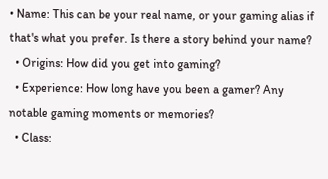• Name: This can be your real name, or your gaming alias if that's what you prefer. Is there a story behind your name?
  • Origins: How did you get into gaming?
  • Experience: How long have you been a gamer? Any notable gaming moments or memories?
  • Class: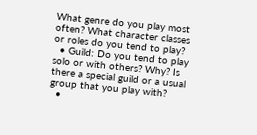What genre do you play most often? What character classes or roles do you tend to play?
  • Guild: Do you tend to play solo or with others? Why? Is there a special guild or a usual group that you play with?
  •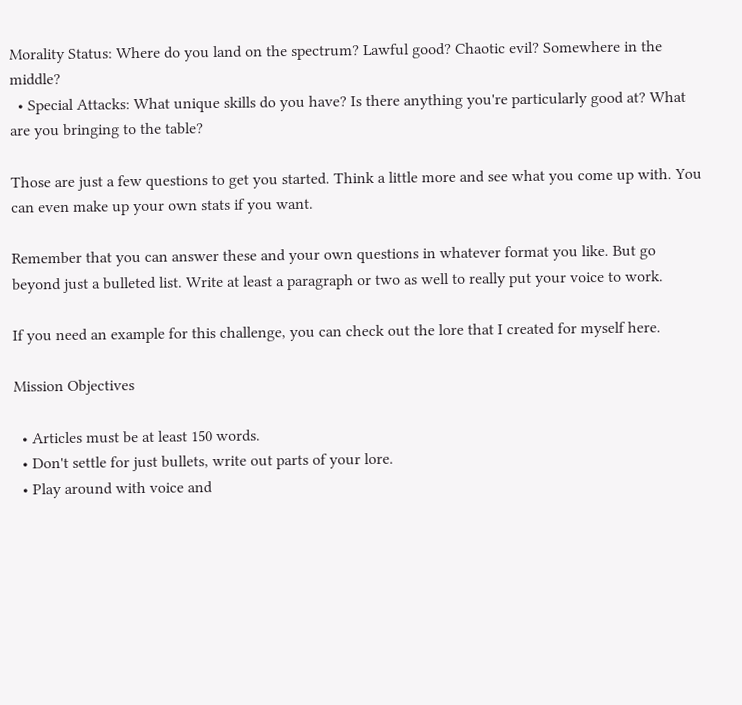Morality Status: Where do you land on the spectrum? Lawful good? Chaotic evil? Somewhere in the middle?
  • Special Attacks: What unique skills do you have? Is there anything you're particularly good at? What are you bringing to the table?

Those are just a few questions to get you started. Think a little more and see what you come up with. You can even make up your own stats if you want.

Remember that you can answer these and your own questions in whatever format you like. But go beyond just a bulleted list. Write at least a paragraph or two as well to really put your voice to work.

If you need an example for this challenge, you can check out the lore that I created for myself here.

Mission Objectives

  • Articles must be at least 150 words.
  • Don't settle for just bullets, write out parts of your lore.
  • Play around with voice and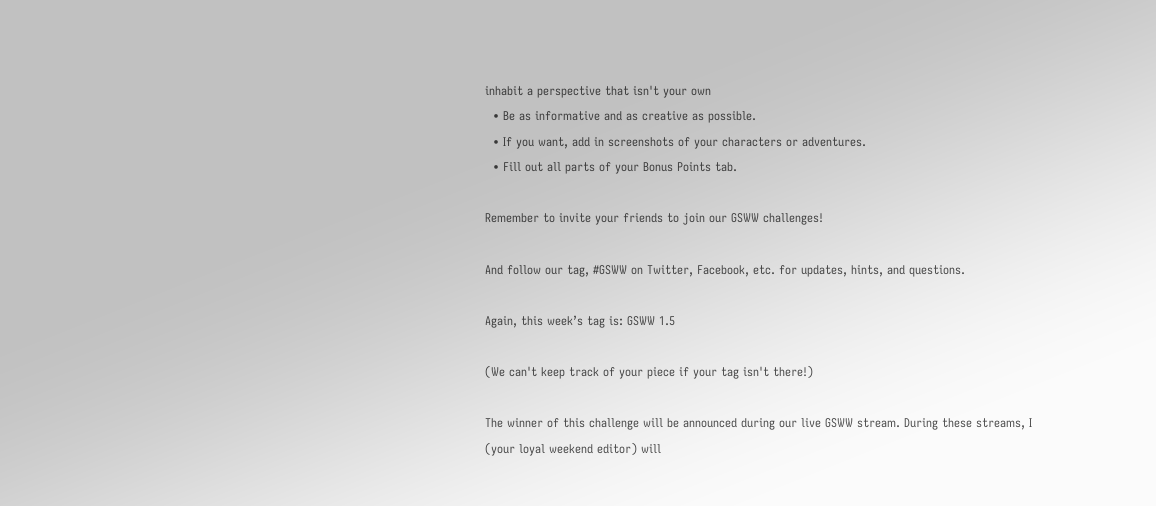inhabit a perspective that isn't your own
  • Be as informative and as creative as possible.
  • If you want, add in screenshots of your characters or adventures.
  • Fill out all parts of your Bonus Points tab.

Remember to invite your friends to join our GSWW challenges!

And follow our tag, #GSWW on Twitter, Facebook, etc. for updates, hints, and questions.

Again, this week’s tag is: GSWW 1.5

(We can't keep track of your piece if your tag isn't there!)

The winner of this challenge will be announced during our live GSWW stream. During these streams, I (your loyal weekend editor) will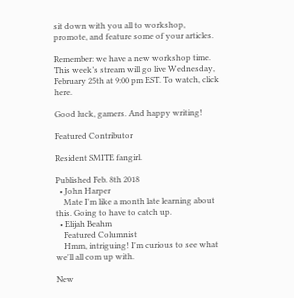sit down with you all to workshop, promote, and feature some of your articles.

Remember: we have a new workshop time. This week’s stream will go live Wednesday, February 25th at 9:00 pm EST. To watch, click here.

Good luck, gamers. And happy writing!

Featured Contributor

Resident SMITE fangirl.

Published Feb. 8th 2018
  • John Harper
    Mate I'm like a month late learning about this. Going to have to catch up.
  • Elijah Beahm
    Featured Columnist
    Hmm, intriguing! I'm curious to see what we'll all com up with.

New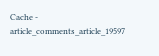Cache - article_comments_article_19597